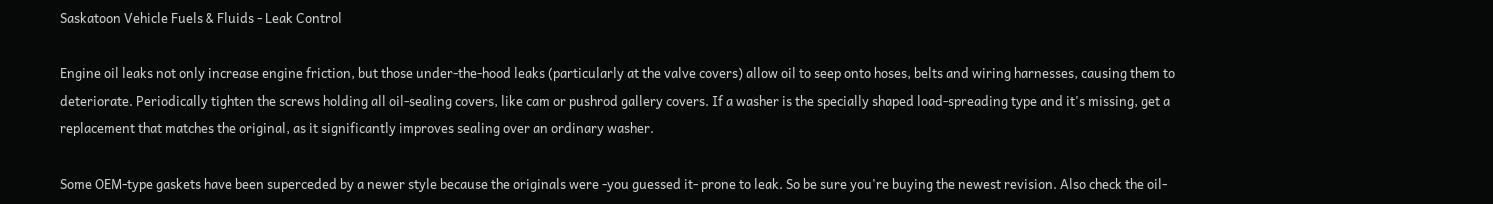Saskatoon Vehicle Fuels & Fluids - Leak Control

Engine oil leaks not only increase engine friction, but those under-the-hood leaks (particularly at the valve covers) allow oil to seep onto hoses, belts and wiring harnesses, causing them to deteriorate. Periodically tighten the screws holding all oil-sealing covers, like cam or pushrod gallery covers. If a washer is the specially shaped load-spreading type and it's missing, get a replacement that matches the original, as it significantly improves sealing over an ordinary washer.

Some OEM-type gaskets have been superceded by a newer style because the originals were -you guessed it- prone to leak. So be sure you're buying the newest revision. Also check the oil-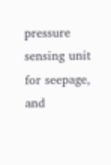pressure sensing unit for seepage, and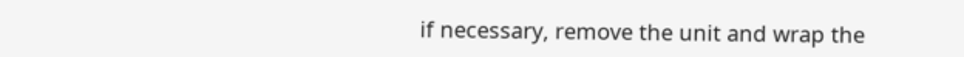if necessary, remove the unit and wrap the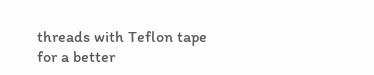threads with Teflon tape for a better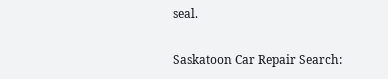seal.

Saskatoon Car Repair Search: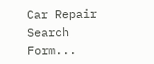Car Repair Search Form...